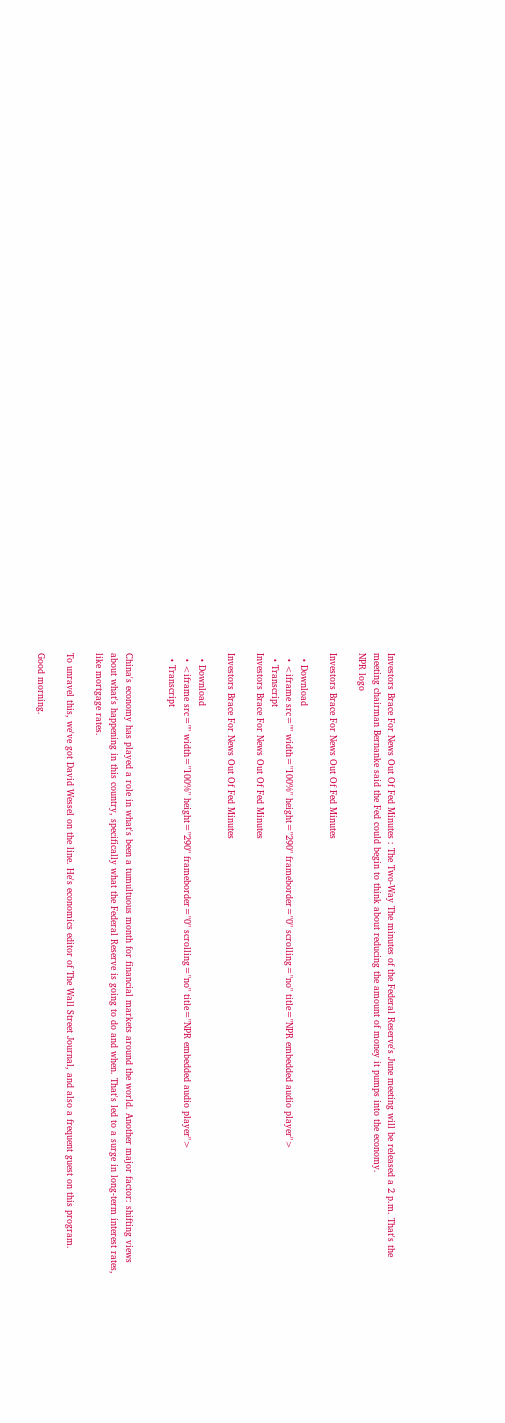Investors Brace For News Out Of Fed Minutes : The Two-Way The minutes of the Federal Reserve's June meeting will be released a 2 p.m. That's the meeting chairman Bernanke said the Fed could begin to think about reducing the amount of money it pumps into the economy.
NPR logo

Investors Brace For News Out Of Fed Minutes

  • Download
  • <iframe src="" width="100%" height="290" frameborder="0" scrolling="no" title="NPR embedded audio player">
  • Transcript
Investors Brace For News Out Of Fed Minutes

Investors Brace For News Out Of Fed Minutes

  • Download
  • <iframe src="" width="100%" height="290" frameborder="0" scrolling="no" title="NPR embedded audio player">
  • Transcript


China's economy has played a role in what's been a tumultuous month for financial markets around the world. Another major factor: shifting views about what's happening in this country, specifically what the Federal Reserve is going to do and when. That's led to a surge in long-term interest rates, like mortgage rates.

To unravel this, we've got David Wessel on the line. He's economics editor of The Wall Street Journal, and also a frequent guest on this program.

Good morning.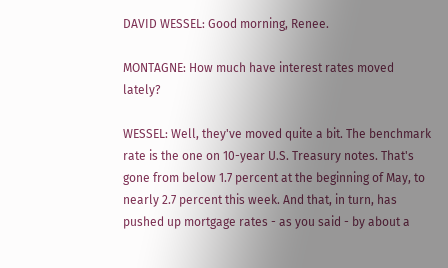DAVID WESSEL: Good morning, Renee.

MONTAGNE: How much have interest rates moved lately?

WESSEL: Well, they've moved quite a bit. The benchmark rate is the one on 10-year U.S. Treasury notes. That's gone from below 1.7 percent at the beginning of May, to nearly 2.7 percent this week. And that, in turn, has pushed up mortgage rates - as you said - by about a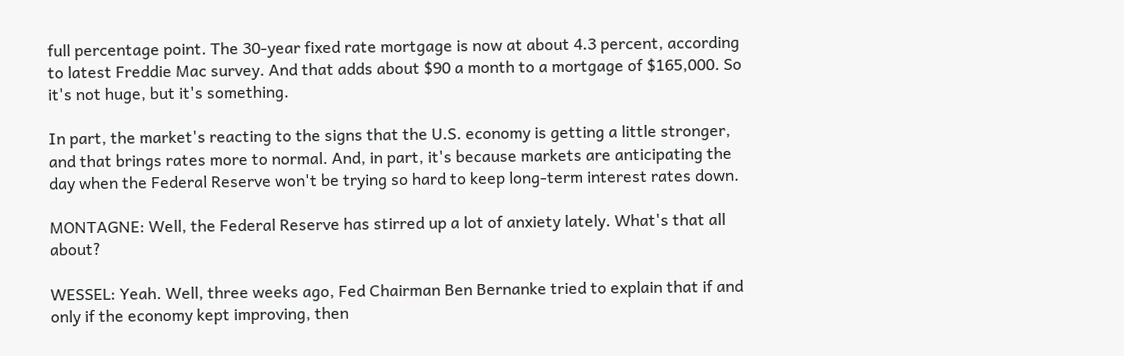full percentage point. The 30-year fixed rate mortgage is now at about 4.3 percent, according to latest Freddie Mac survey. And that adds about $90 a month to a mortgage of $165,000. So it's not huge, but it's something.

In part, the market's reacting to the signs that the U.S. economy is getting a little stronger, and that brings rates more to normal. And, in part, it's because markets are anticipating the day when the Federal Reserve won't be trying so hard to keep long-term interest rates down.

MONTAGNE: Well, the Federal Reserve has stirred up a lot of anxiety lately. What's that all about?

WESSEL: Yeah. Well, three weeks ago, Fed Chairman Ben Bernanke tried to explain that if and only if the economy kept improving, then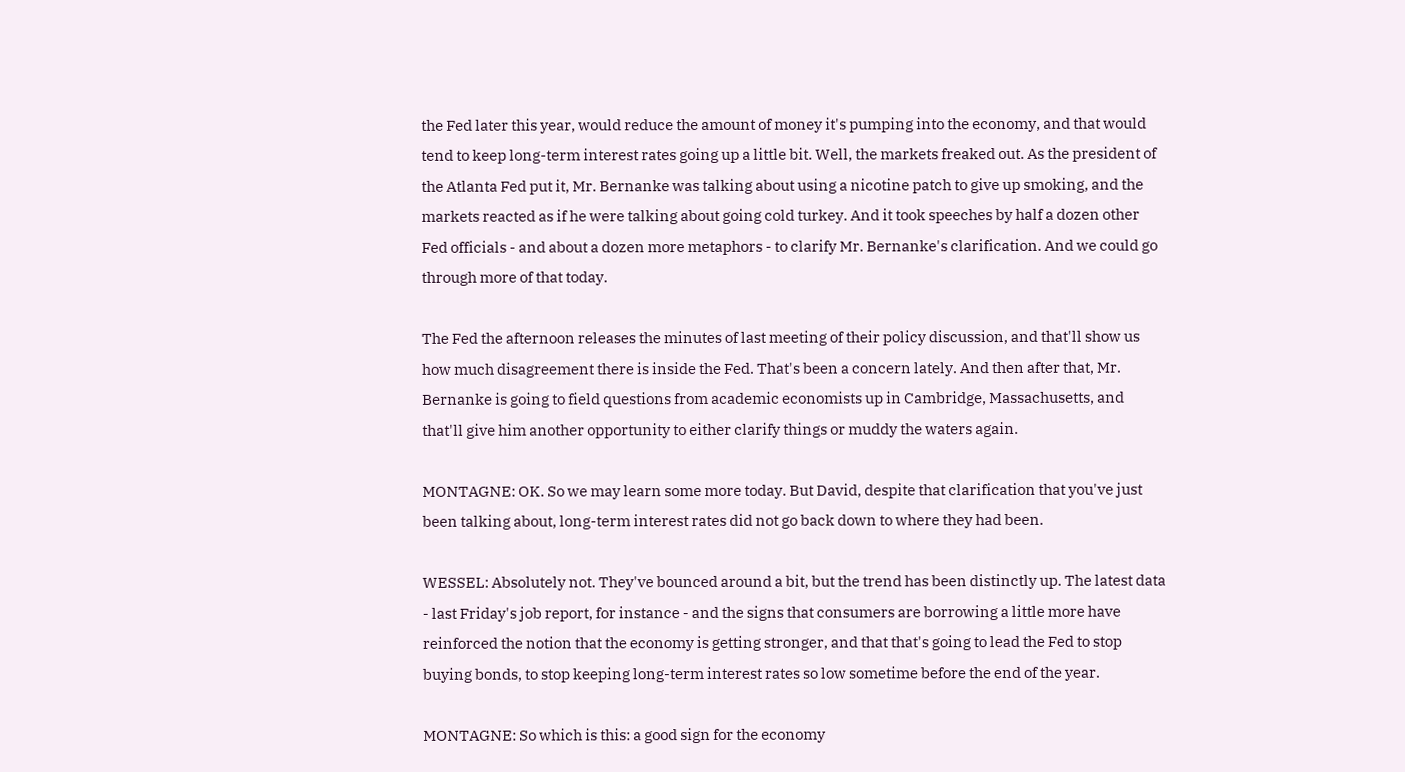the Fed later this year, would reduce the amount of money it's pumping into the economy, and that would tend to keep long-term interest rates going up a little bit. Well, the markets freaked out. As the president of the Atlanta Fed put it, Mr. Bernanke was talking about using a nicotine patch to give up smoking, and the markets reacted as if he were talking about going cold turkey. And it took speeches by half a dozen other Fed officials - and about a dozen more metaphors - to clarify Mr. Bernanke's clarification. And we could go through more of that today.

The Fed the afternoon releases the minutes of last meeting of their policy discussion, and that'll show us how much disagreement there is inside the Fed. That's been a concern lately. And then after that, Mr. Bernanke is going to field questions from academic economists up in Cambridge, Massachusetts, and that'll give him another opportunity to either clarify things or muddy the waters again.

MONTAGNE: OK. So we may learn some more today. But David, despite that clarification that you've just been talking about, long-term interest rates did not go back down to where they had been.

WESSEL: Absolutely not. They've bounced around a bit, but the trend has been distinctly up. The latest data - last Friday's job report, for instance - and the signs that consumers are borrowing a little more have reinforced the notion that the economy is getting stronger, and that that's going to lead the Fed to stop buying bonds, to stop keeping long-term interest rates so low sometime before the end of the year.

MONTAGNE: So which is this: a good sign for the economy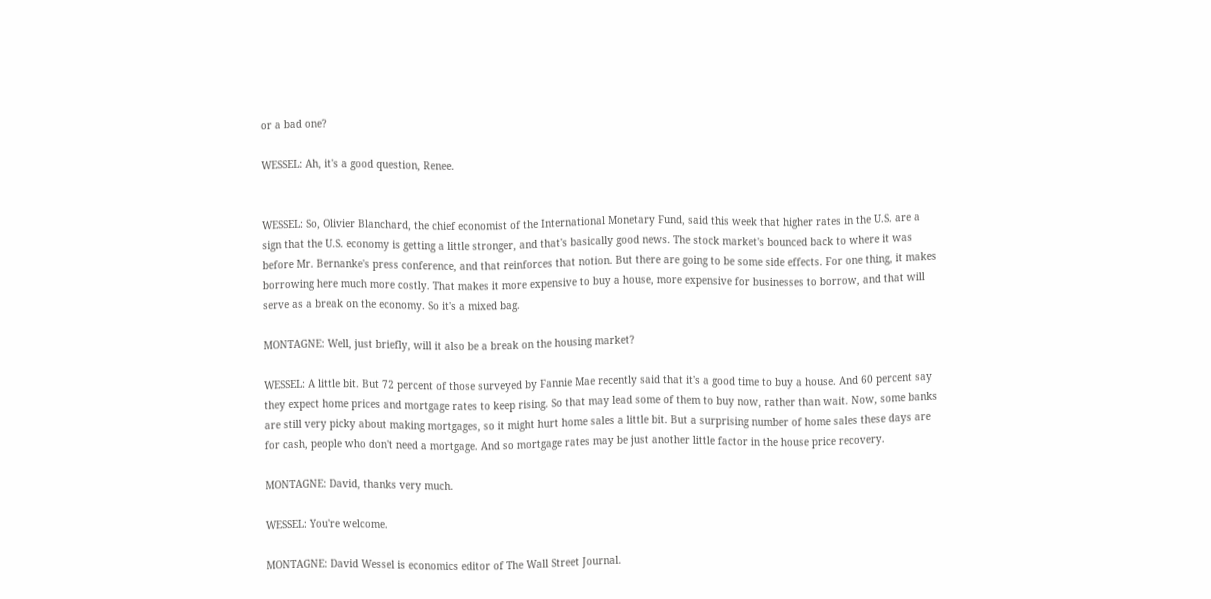or a bad one?

WESSEL: Ah, it's a good question, Renee.


WESSEL: So, Olivier Blanchard, the chief economist of the International Monetary Fund, said this week that higher rates in the U.S. are a sign that the U.S. economy is getting a little stronger, and that's basically good news. The stock market's bounced back to where it was before Mr. Bernanke's press conference, and that reinforces that notion. But there are going to be some side effects. For one thing, it makes borrowing here much more costly. That makes it more expensive to buy a house, more expensive for businesses to borrow, and that will serve as a break on the economy. So it's a mixed bag.

MONTAGNE: Well, just briefly, will it also be a break on the housing market?

WESSEL: A little bit. But 72 percent of those surveyed by Fannie Mae recently said that it's a good time to buy a house. And 60 percent say they expect home prices and mortgage rates to keep rising. So that may lead some of them to buy now, rather than wait. Now, some banks are still very picky about making mortgages, so it might hurt home sales a little bit. But a surprising number of home sales these days are for cash, people who don't need a mortgage. And so mortgage rates may be just another little factor in the house price recovery.

MONTAGNE: David, thanks very much.

WESSEL: You're welcome.

MONTAGNE: David Wessel is economics editor of The Wall Street Journal.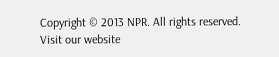Copyright © 2013 NPR. All rights reserved. Visit our website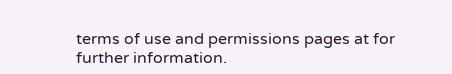terms of use and permissions pages at for further information.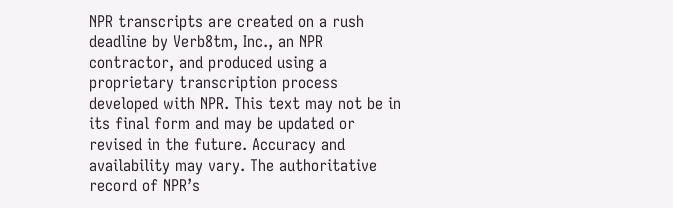NPR transcripts are created on a rush deadline by Verb8tm, Inc., an NPR contractor, and produced using a proprietary transcription process developed with NPR. This text may not be in its final form and may be updated or revised in the future. Accuracy and availability may vary. The authoritative record of NPR’s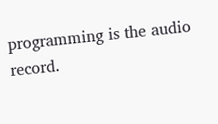programming is the audio record.